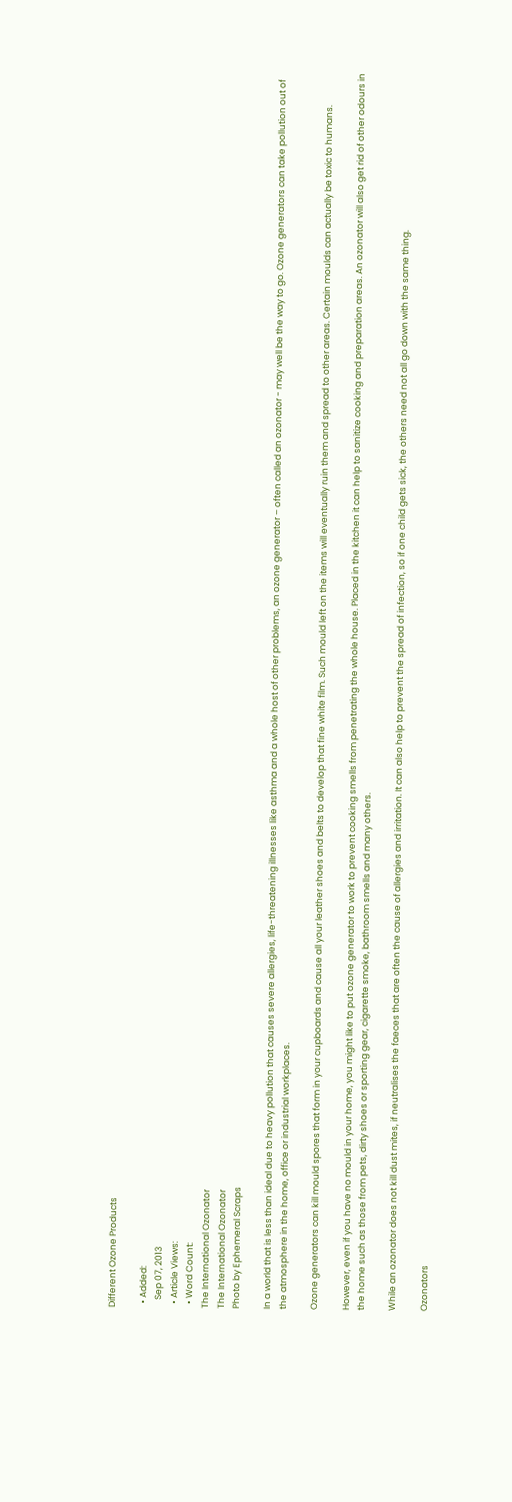Different Ozone Products

  • Added:
    Sep 07, 2013
  • Article Views:
  • Word Count:
The International Ozonator
The International Ozonator
Photo by Ephemeral Scraps

In a world that is less than ideal due to heavy pollution that causes severe allergies, life-threatening illnesses like asthma and a whole host of other problems, an ozone generator – often called an ozonator - may well be the way to go. Ozone generators can take pollution out of the atmosphere in the home, office or industrial workplaces.

Ozone generators can kill mould spores that form in your cupboards and cause all your leather shoes and belts to develop that fine white film. Such mould left on the items will eventually ruin them and spread to other areas. Certain moulds can actually be toxic to humans.

However, even if you have no mould in your home, you might like to put ozone generator to work to prevent cooking smells from penetrating the whole house. Placed in the kitchen it can help to sanitize cooking and preparation areas. An ozonator will also get rid of other odours in the home such as those from pets, dirty shoes or sporting gear, cigarette smoke, bathroom smells and many others.

While an ozonator does not kill dust mites, if neutralises the faeces that are often the cause of allergies and irritation. It can also help to prevent the spread of infection, so if one child gets sick, the others need not all go down with the same thing.

Ozonators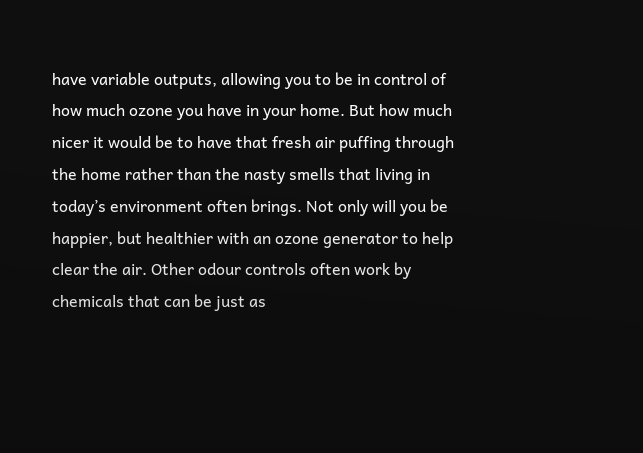have variable outputs, allowing you to be in control of how much ozone you have in your home. But how much nicer it would be to have that fresh air puffing through the home rather than the nasty smells that living in today’s environment often brings. Not only will you be happier, but healthier with an ozone generator to help clear the air. Other odour controls often work by chemicals that can be just as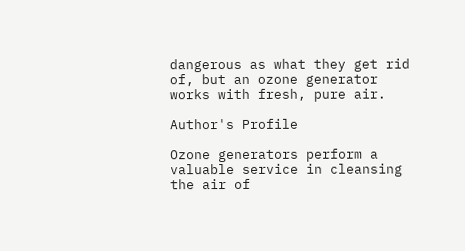dangerous as what they get rid of, but an ozone generator works with fresh, pure air.

Author's Profile

Ozone generators perform a valuable service in cleansing the air of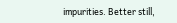impurities. Better still,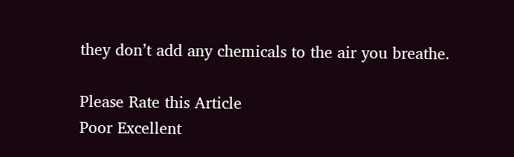they don’t add any chemicals to the air you breathe.

Please Rate this Article
Poor Excellent